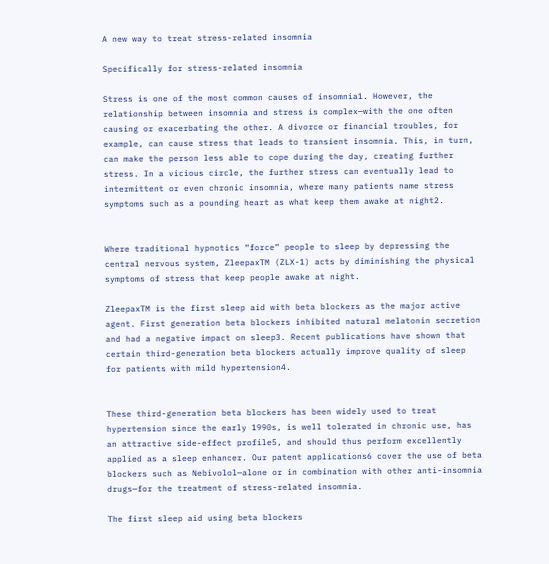A new way to treat stress-related insomnia

Specifically for stress-related insomnia

Stress is one of the most common causes of insomnia1. However, the relationship between insomnia and stress is complex—with the one often causing or exacerbating the other. A divorce or financial troubles, for example, can cause stress that leads to transient insomnia. This, in turn, can make the person less able to cope during the day, creating further stress. In a vicious circle, the further stress can eventually lead to intermittent or even chronic insomnia, where many patients name stress symptoms such as a pounding heart as what keep them awake at night2.


Where traditional hypnotics “force” people to sleep by depressing the central nervous system, ZleepaxTM (ZLX-1) acts by diminishing the physical symptoms of stress that keep people awake at night.

ZleepaxTM is the first sleep aid with beta blockers as the major active agent. First generation beta blockers inhibited natural melatonin secretion and had a negative impact on sleep3. Recent publications have shown that certain third-generation beta blockers actually improve quality of sleep for patients with mild hypertension4.


These third-generation beta blockers has been widely used to treat hypertension since the early 1990s, is well tolerated in chronic use, has an attractive side-effect profile5, and should thus perform excellently applied as a sleep enhancer. Our patent applications6 cover the use of beta blockers such as Nebivolol—alone or in combination with other anti-insomnia drugs—for the treatment of stress-related insomnia.

The first sleep aid using beta blockers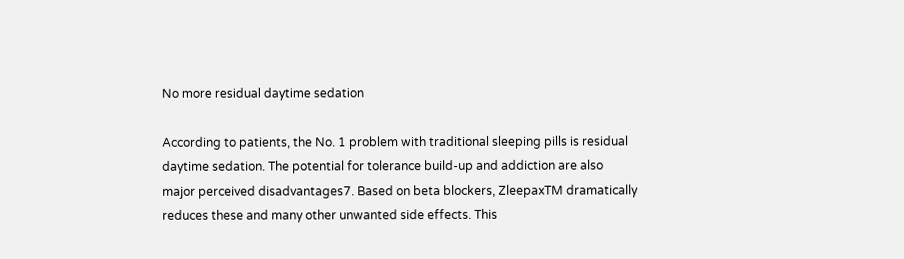No more residual daytime sedation

According to patients, the No. 1 problem with traditional sleeping pills is residual daytime sedation. The potential for tolerance build-up and addiction are also major perceived disadvantages7. Based on beta blockers, ZleepaxTM dramatically reduces these and many other unwanted side effects. This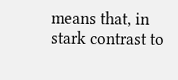means that, in stark contrast to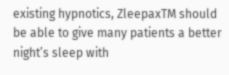existing hypnotics, ZleepaxTM should be able to give many patients a better night’s sleep with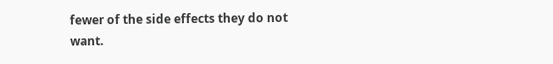fewer of the side effects they do not want.